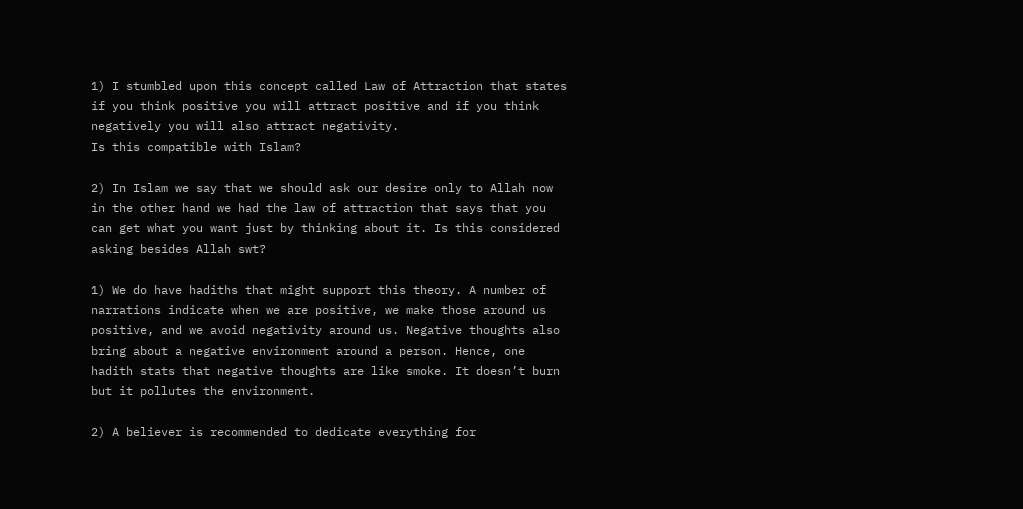1) I stumbled upon this concept called Law of Attraction that states if you think positive you will attract positive and if you think negatively you will also attract negativity.
Is this compatible with Islam?

2) In Islam we say that we should ask our desire only to Allah now in the other hand we had the law of attraction that says that you can get what you want just by thinking about it. Is this considered asking besides Allah swt?

1) We do have hadiths that might support this theory. A number of narrations indicate when we are positive, we make those around us positive, and we avoid negativity around us. Negative thoughts also bring about a negative environment around a person. Hence, one hadith stats that negative thoughts are like smoke. It doesn’t burn but it pollutes the environment.

2) A believer is recommended to dedicate everything for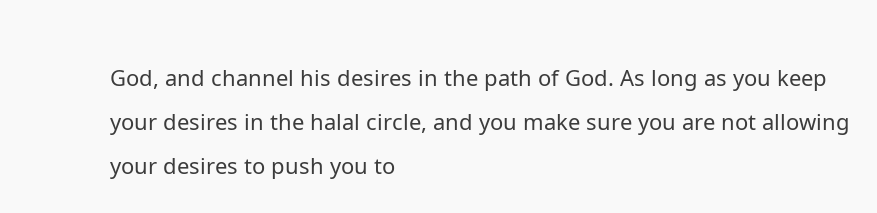God, and channel his desires in the path of God. As long as you keep your desires in the halal circle, and you make sure you are not allowing your desires to push you to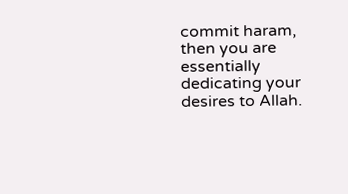commit haram, then you are essentially dedicating your desires to Allah.